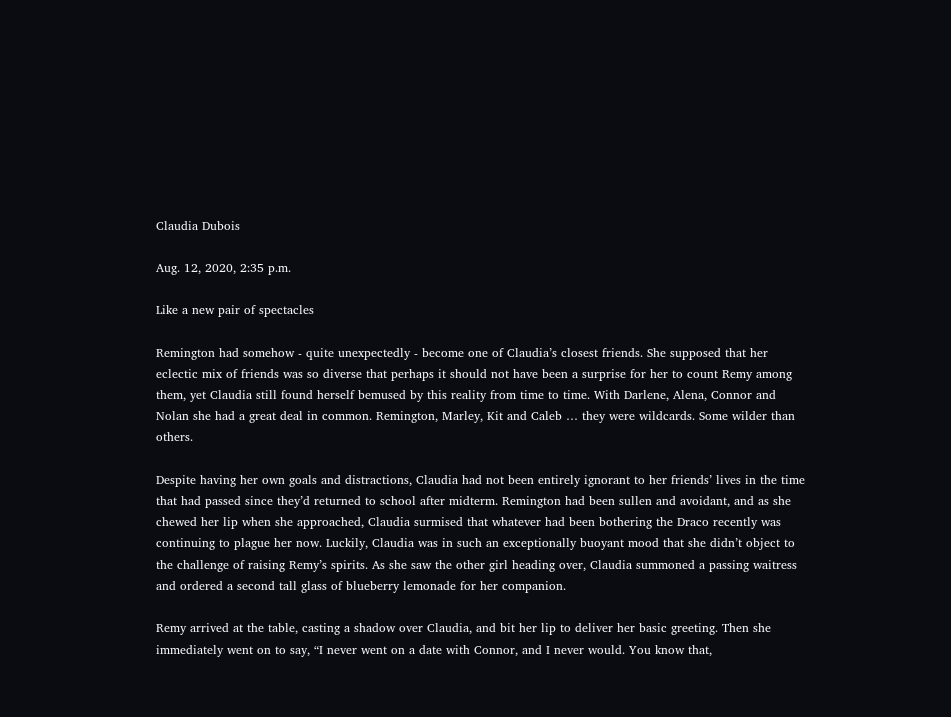Claudia Dubois

Aug. 12, 2020, 2:35 p.m.

Like a new pair of spectacles

Remington had somehow - quite unexpectedly - become one of Claudia’s closest friends. She supposed that her eclectic mix of friends was so diverse that perhaps it should not have been a surprise for her to count Remy among them, yet Claudia still found herself bemused by this reality from time to time. With Darlene, Alena, Connor and Nolan she had a great deal in common. Remington, Marley, Kit and Caleb … they were wildcards. Some wilder than others.

Despite having her own goals and distractions, Claudia had not been entirely ignorant to her friends’ lives in the time that had passed since they’d returned to school after midterm. Remington had been sullen and avoidant, and as she chewed her lip when she approached, Claudia surmised that whatever had been bothering the Draco recently was continuing to plague her now. Luckily, Claudia was in such an exceptionally buoyant mood that she didn’t object to the challenge of raising Remy’s spirits. As she saw the other girl heading over, Claudia summoned a passing waitress and ordered a second tall glass of blueberry lemonade for her companion.

Remy arrived at the table, casting a shadow over Claudia, and bit her lip to deliver her basic greeting. Then she immediately went on to say, “I never went on a date with Connor, and I never would. You know that,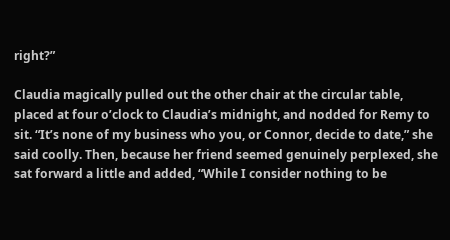right?”

Claudia magically pulled out the other chair at the circular table, placed at four o’clock to Claudia’s midnight, and nodded for Remy to sit. “It’s none of my business who you, or Connor, decide to date,” she said coolly. Then, because her friend seemed genuinely perplexed, she sat forward a little and added, “While I consider nothing to be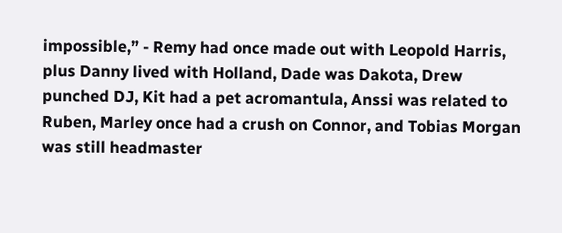impossible,” - Remy had once made out with Leopold Harris, plus Danny lived with Holland, Dade was Dakota, Drew punched DJ, Kit had a pet acromantula, Anssi was related to Ruben, Marley once had a crush on Connor, and Tobias Morgan was still headmaster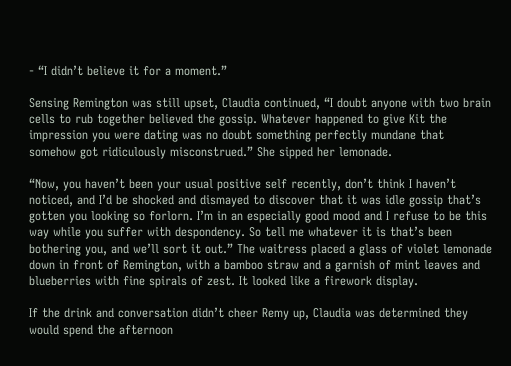- “I didn’t believe it for a moment.”

Sensing Remington was still upset, Claudia continued, “I doubt anyone with two brain cells to rub together believed the gossip. Whatever happened to give Kit the impression you were dating was no doubt something perfectly mundane that somehow got ridiculously misconstrued.” She sipped her lemonade.

“Now, you haven’t been your usual positive self recently, don’t think I haven’t noticed, and I’d be shocked and dismayed to discover that it was idle gossip that’s gotten you looking so forlorn. I’m in an especially good mood and I refuse to be this way while you suffer with despondency. So tell me whatever it is that’s been bothering you, and we’ll sort it out.” The waitress placed a glass of violet lemonade down in front of Remington, with a bamboo straw and a garnish of mint leaves and blueberries with fine spirals of zest. It looked like a firework display.

If the drink and conversation didn’t cheer Remy up, Claudia was determined they would spend the afternoon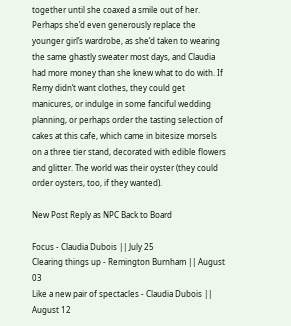together until she coaxed a smile out of her. Perhaps she’d even generously replace the younger girl’s wardrobe, as she’d taken to wearing the same ghastly sweater most days, and Claudia had more money than she knew what to do with. If Remy didn’t want clothes, they could get manicures, or indulge in some fanciful wedding planning, or perhaps order the tasting selection of cakes at this cafe, which came in bitesize morsels on a three tier stand, decorated with edible flowers and glitter. The world was their oyster (they could order oysters, too, if they wanted).

New Post Reply as NPC Back to Board

Focus - Claudia Dubois || July 25
Clearing things up - Remington Burnham || August 03
Like a new pair of spectacles - Claudia Dubois || August 12